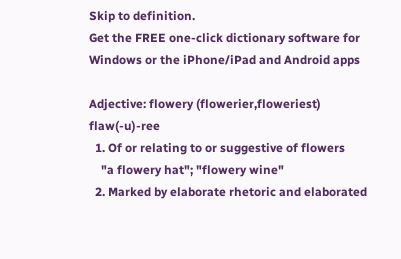Skip to definition.
Get the FREE one-click dictionary software for Windows or the iPhone/iPad and Android apps

Adjective: flowery (flowerier,floweriest)  flaw(-u)-ree
  1. Of or relating to or suggestive of flowers
    "a flowery hat"; "flowery wine"
  2. Marked by elaborate rhetoric and elaborated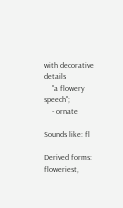with decorative details
    "a flowery speech";
    - ornate

Sounds like: fl

Derived forms: floweriest,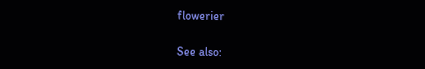flowerier

See also: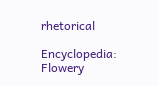rhetorical

Encyclopedia: Flowery